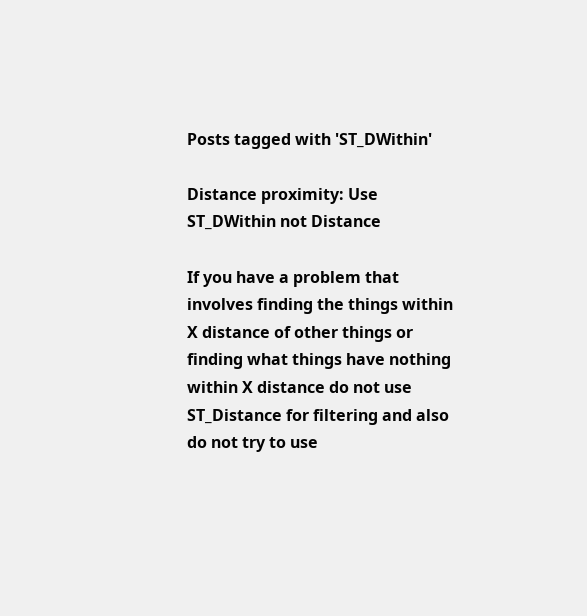Posts tagged with 'ST_DWithin'

Distance proximity: Use ST_DWithin not Distance

If you have a problem that involves finding the things within X distance of other things or finding what things have nothing within X distance do not use ST_Distance for filtering and also do not try to use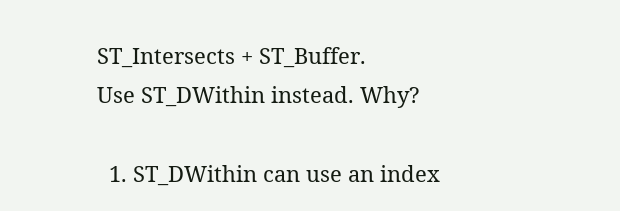ST_Intersects + ST_Buffer.
Use ST_DWithin instead. Why?

  1. ST_DWithin can use an index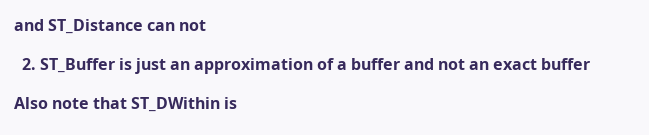and ST_Distance can not

  2. ST_Buffer is just an approximation of a buffer and not an exact buffer

Also note that ST_DWithin is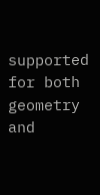supported for both geometry and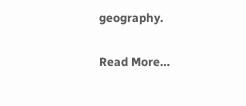geography.

Read More…